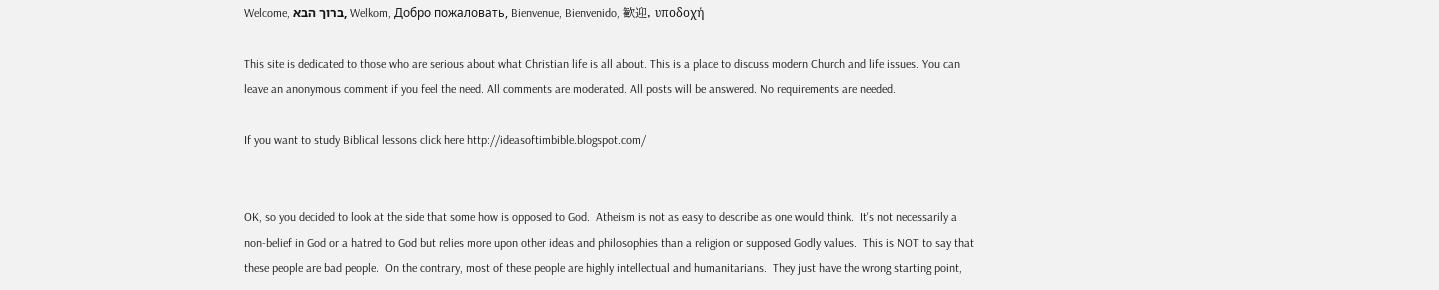Welcome, ברוך הבא, Welkom, Добро пожаловать, Bienvenue, Bienvenido, 歓迎, υποδοχή

This site is dedicated to those who are serious about what Christian life is all about. This is a place to discuss modern Church and life issues. You can leave an anonymous comment if you feel the need. All comments are moderated. All posts will be answered. No requirements are needed.

If you want to study Biblical lessons click here http://ideasoftimbible.blogspot.com/


OK, so you decided to look at the side that some how is opposed to God.  Atheism is not as easy to describe as one would think.  It's not necessarily a non-belief in God or a hatred to God but relies more upon other ideas and philosophies than a religion or supposed Godly values.  This is NOT to say that these people are bad people.  On the contrary, most of these people are highly intellectual and humanitarians.  They just have the wrong starting point,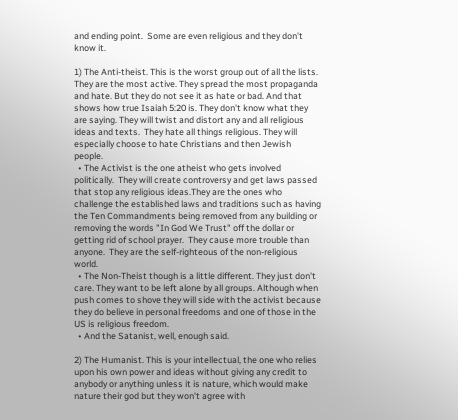and ending point.  Some are even religious and they don't know it.

1) The Anti-theist. This is the worst group out of all the lists. They are the most active. They spread the most propaganda and hate. But they do not see it as hate or bad. And that shows how true Isaiah 5:20 is. They don't know what they are saying. They will twist and distort any and all religious ideas and texts.  They hate all things religious. They will especially choose to hate Christians and then Jewish people.
  • The Activist is the one atheist who gets involved politically.  They will create controversy and get laws passed that stop any religious ideas.They are the ones who challenge the established laws and traditions such as having the Ten Commandments being removed from any building or removing the words "In God We Trust" off the dollar or getting rid of school prayer.  They cause more trouble than anyone.  They are the self-righteous of the non-religious world.
  • The Non-Theist though is a little different. They just don't care. They want to be left alone by all groups. Although when push comes to shove they will side with the activist because they do believe in personal freedoms and one of those in the US is religious freedom.
  • And the Satanist, well, enough said.

2) The Humanist. This is your intellectual, the one who relies upon his own power and ideas without giving any credit to anybody or anything unless it is nature, which would make nature their god but they won't agree with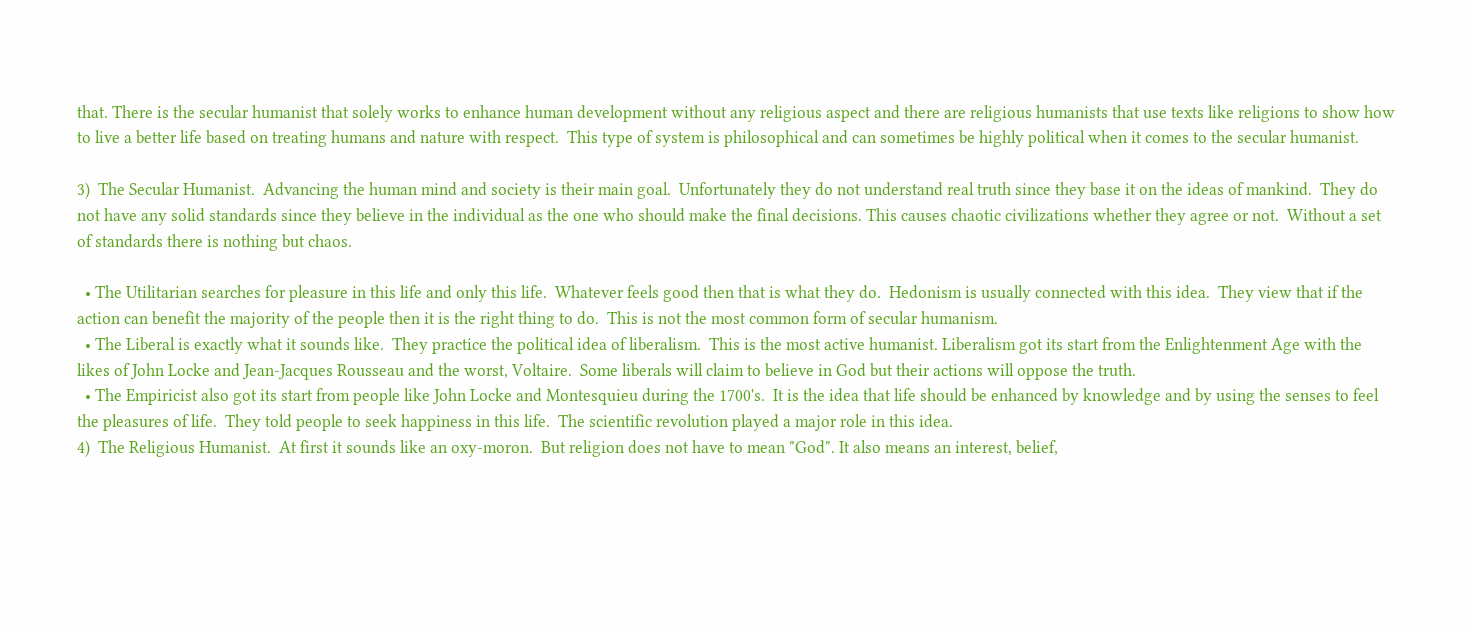that. There is the secular humanist that solely works to enhance human development without any religious aspect and there are religious humanists that use texts like religions to show how to live a better life based on treating humans and nature with respect.  This type of system is philosophical and can sometimes be highly political when it comes to the secular humanist.

3)  The Secular Humanist.  Advancing the human mind and society is their main goal.  Unfortunately they do not understand real truth since they base it on the ideas of mankind.  They do not have any solid standards since they believe in the individual as the one who should make the final decisions. This causes chaotic civilizations whether they agree or not.  Without a set of standards there is nothing but chaos.

  • The Utilitarian searches for pleasure in this life and only this life.  Whatever feels good then that is what they do.  Hedonism is usually connected with this idea.  They view that if the action can benefit the majority of the people then it is the right thing to do.  This is not the most common form of secular humanism.
  • The Liberal is exactly what it sounds like.  They practice the political idea of liberalism.  This is the most active humanist. Liberalism got its start from the Enlightenment Age with the likes of John Locke and Jean-Jacques Rousseau and the worst, Voltaire.  Some liberals will claim to believe in God but their actions will oppose the truth.
  • The Empiricist also got its start from people like John Locke and Montesquieu during the 1700's.  It is the idea that life should be enhanced by knowledge and by using the senses to feel the pleasures of life.  They told people to seek happiness in this life.  The scientific revolution played a major role in this idea.
4)  The Religious Humanist.  At first it sounds like an oxy-moron.  But religion does not have to mean "God". It also means an interest, belief,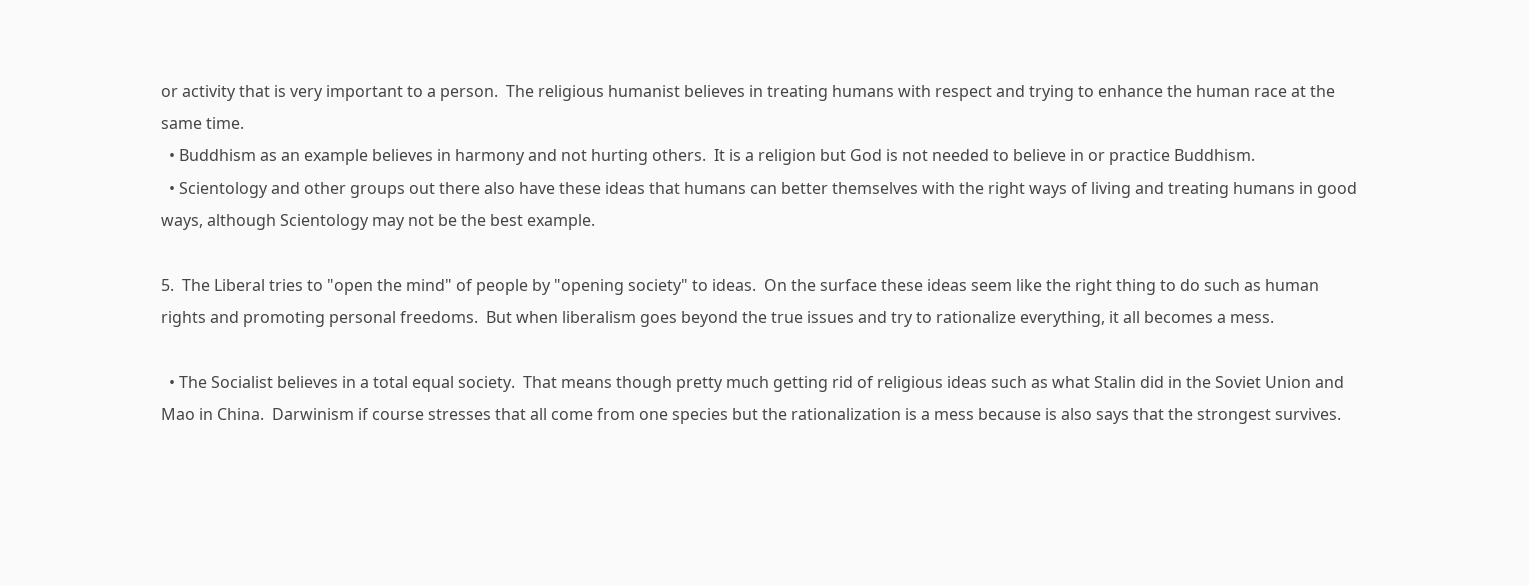or activity that is very important to a person.  The religious humanist believes in treating humans with respect and trying to enhance the human race at the same time.
  • Buddhism as an example believes in harmony and not hurting others.  It is a religion but God is not needed to believe in or practice Buddhism.
  • Scientology and other groups out there also have these ideas that humans can better themselves with the right ways of living and treating humans in good ways, although Scientology may not be the best example.

5.  The Liberal tries to "open the mind" of people by "opening society" to ideas.  On the surface these ideas seem like the right thing to do such as human rights and promoting personal freedoms.  But when liberalism goes beyond the true issues and try to rationalize everything, it all becomes a mess.

  • The Socialist believes in a total equal society.  That means though pretty much getting rid of religious ideas such as what Stalin did in the Soviet Union and Mao in China.  Darwinism if course stresses that all come from one species but the rationalization is a mess because is also says that the strongest survives.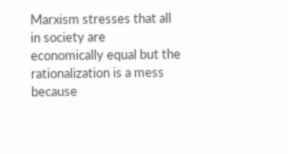Marxism stresses that all in society are economically equal but the rationalization is a mess because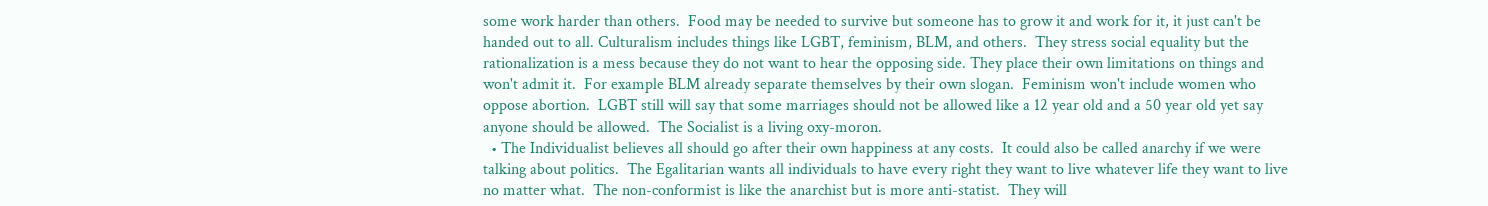some work harder than others.  Food may be needed to survive but someone has to grow it and work for it, it just can't be handed out to all. Culturalism includes things like LGBT, feminism, BLM, and others.  They stress social equality but the rationalization is a mess because they do not want to hear the opposing side. They place their own limitations on things and won't admit it.  For example BLM already separate themselves by their own slogan.  Feminism won't include women who oppose abortion.  LGBT still will say that some marriages should not be allowed like a 12 year old and a 50 year old yet say anyone should be allowed.  The Socialist is a living oxy-moron.
  • The Individualist believes all should go after their own happiness at any costs.  It could also be called anarchy if we were talking about politics.  The Egalitarian wants all individuals to have every right they want to live whatever life they want to live no matter what.  The non-conformist is like the anarchist but is more anti-statist.  They will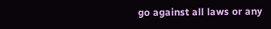go against all laws or any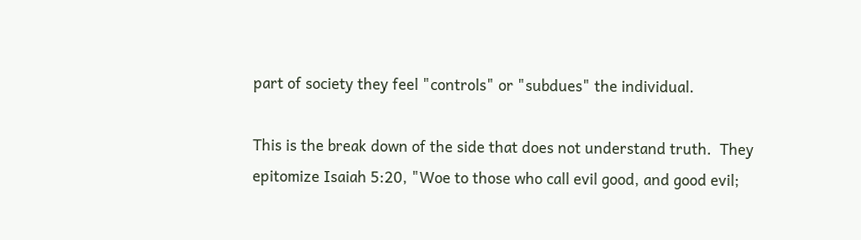part of society they feel "controls" or "subdues" the individual.

This is the break down of the side that does not understand truth.  They epitomize Isaiah 5:20, "Woe to those who call evil good, and good evil;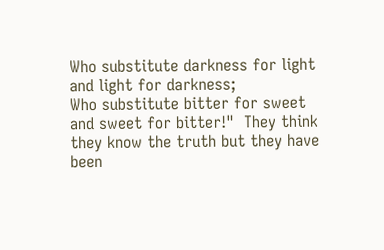Who substitute darkness for light and light for darkness;
Who substitute bitter for sweet and sweet for bitter!"  They think they know the truth but they have been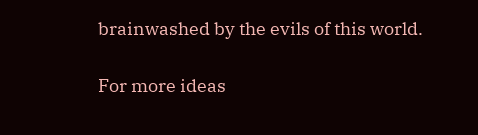brainwashed by the evils of this world.

For more ideas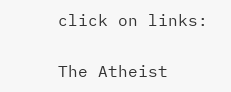click on links:

The Atheist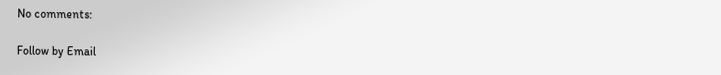No comments:

Follow by Email